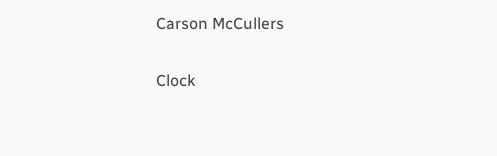Carson McCullers

Clock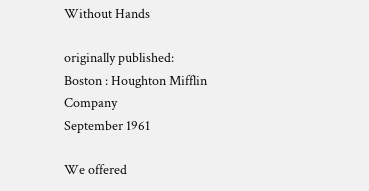Without Hands

originally published:
Boston : Houghton Mifflin Company
September 1961

We offered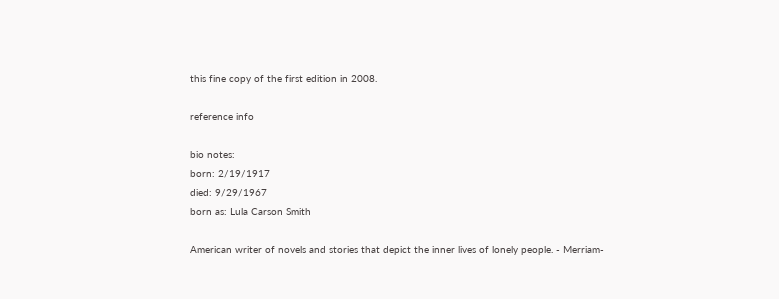this fine copy of the first edition in 2008.

reference info

bio notes:
born: 2/19/1917
died: 9/29/1967
born as: Lula Carson Smith

American writer of novels and stories that depict the inner lives of lonely people. - Merriam-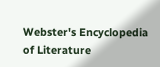Webster's Encyclopedia of Literature